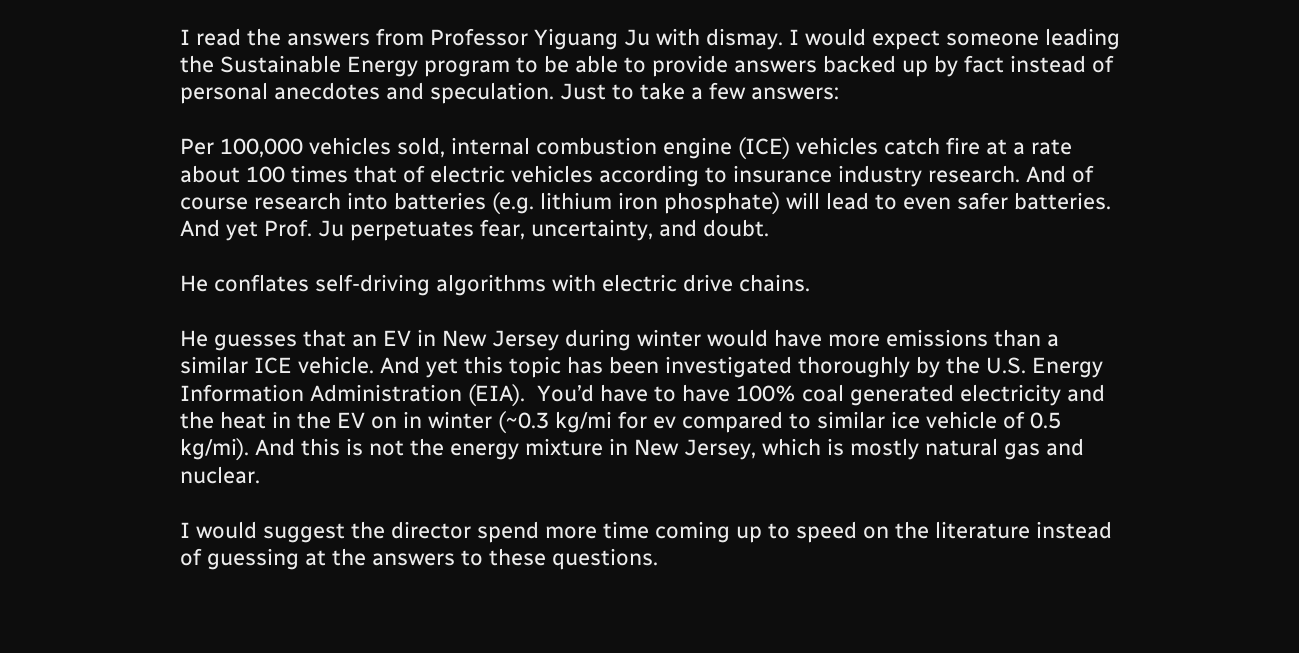I read the answers from Professor Yiguang Ju with dismay. I would expect someone leading the Sustainable Energy program to be able to provide answers backed up by fact instead of personal anecdotes and speculation. Just to take a few answers:

Per 100,000 vehicles sold, internal combustion engine (ICE) vehicles catch fire at a rate about 100 times that of electric vehicles according to insurance industry research. And of course research into batteries (e.g. lithium iron phosphate) will lead to even safer batteries. And yet Prof. Ju perpetuates fear, uncertainty, and doubt.

He conflates self-driving algorithms with electric drive chains.

He guesses that an EV in New Jersey during winter would have more emissions than a similar ICE vehicle. And yet this topic has been investigated thoroughly by the U.S. Energy Information Administration (EIA).  You’d have to have 100% coal generated electricity and the heat in the EV on in winter (~0.3 kg/mi for ev compared to similar ice vehicle of 0.5 kg/mi). And this is not the energy mixture in New Jersey, which is mostly natural gas and nuclear.

I would suggest the director spend more time coming up to speed on the literature instead of guessing at the answers to these questions.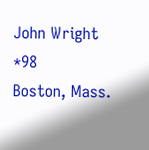John Wright *98
Boston, Mass.